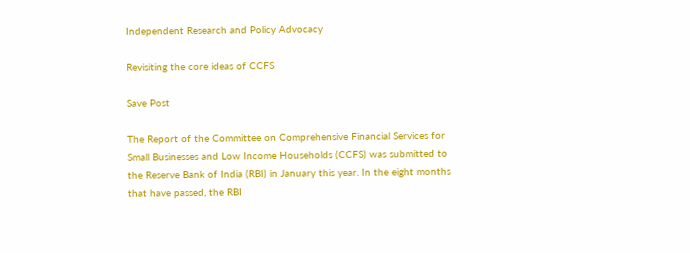Independent Research and Policy Advocacy

Revisiting the core ideas of CCFS

Save Post

The Report of the Committee on Comprehensive Financial Services for Small Businesses and Low Income Households (CCFS) was submitted to the Reserve Bank of India (RBI) in January this year. In the eight months that have passed, the RBI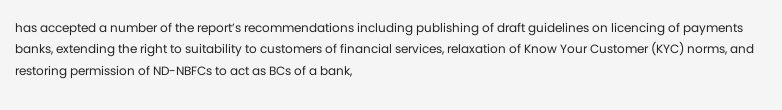has accepted a number of the report’s recommendations including publishing of draft guidelines on licencing of payments banks, extending the right to suitability to customers of financial services, relaxation of Know Your Customer (KYC) norms, and restoring permission of ND-NBFCs to act as BCs of a bank,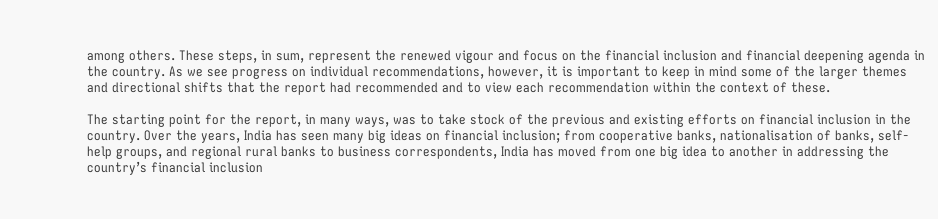among others. These steps, in sum, represent the renewed vigour and focus on the financial inclusion and financial deepening agenda in the country. As we see progress on individual recommendations, however, it is important to keep in mind some of the larger themes and directional shifts that the report had recommended and to view each recommendation within the context of these.

The starting point for the report, in many ways, was to take stock of the previous and existing efforts on financial inclusion in the country. Over the years, India has seen many big ideas on financial inclusion; from cooperative banks, nationalisation of banks, self-help groups, and regional rural banks to business correspondents, India has moved from one big idea to another in addressing the country’s financial inclusion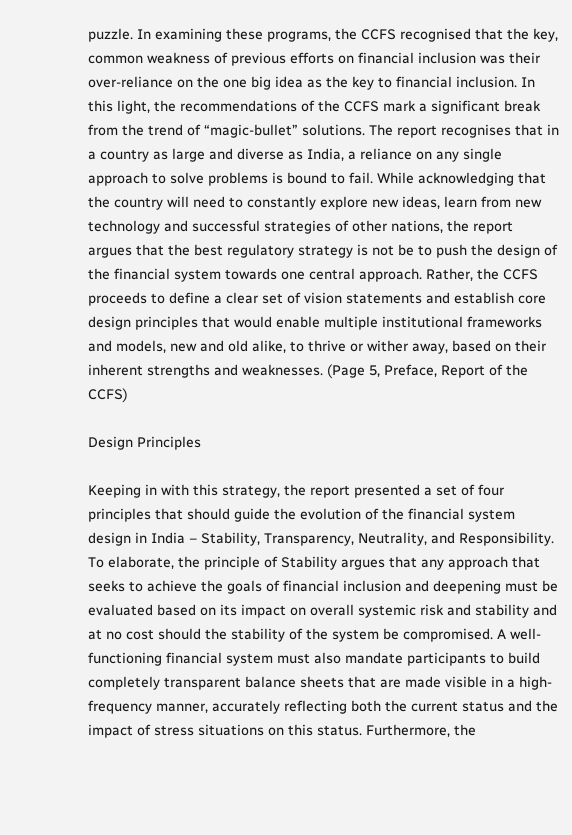puzzle. In examining these programs, the CCFS recognised that the key, common weakness of previous efforts on financial inclusion was their over-reliance on the one big idea as the key to financial inclusion. In this light, the recommendations of the CCFS mark a significant break from the trend of “magic-bullet” solutions. The report recognises that in a country as large and diverse as India, a reliance on any single approach to solve problems is bound to fail. While acknowledging that the country will need to constantly explore new ideas, learn from new technology and successful strategies of other nations, the report argues that the best regulatory strategy is not be to push the design of the financial system towards one central approach. Rather, the CCFS proceeds to define a clear set of vision statements and establish core design principles that would enable multiple institutional frameworks and models, new and old alike, to thrive or wither away, based on their inherent strengths and weaknesses. (Page 5, Preface, Report of the CCFS)

Design Principles

Keeping in with this strategy, the report presented a set of four principles that should guide the evolution of the financial system design in India – Stability, Transparency, Neutrality, and Responsibility. To elaborate, the principle of Stability argues that any approach that seeks to achieve the goals of financial inclusion and deepening must be evaluated based on its impact on overall systemic risk and stability and at no cost should the stability of the system be compromised. A well-functioning financial system must also mandate participants to build completely transparent balance sheets that are made visible in a high-frequency manner, accurately reflecting both the current status and the impact of stress situations on this status. Furthermore, the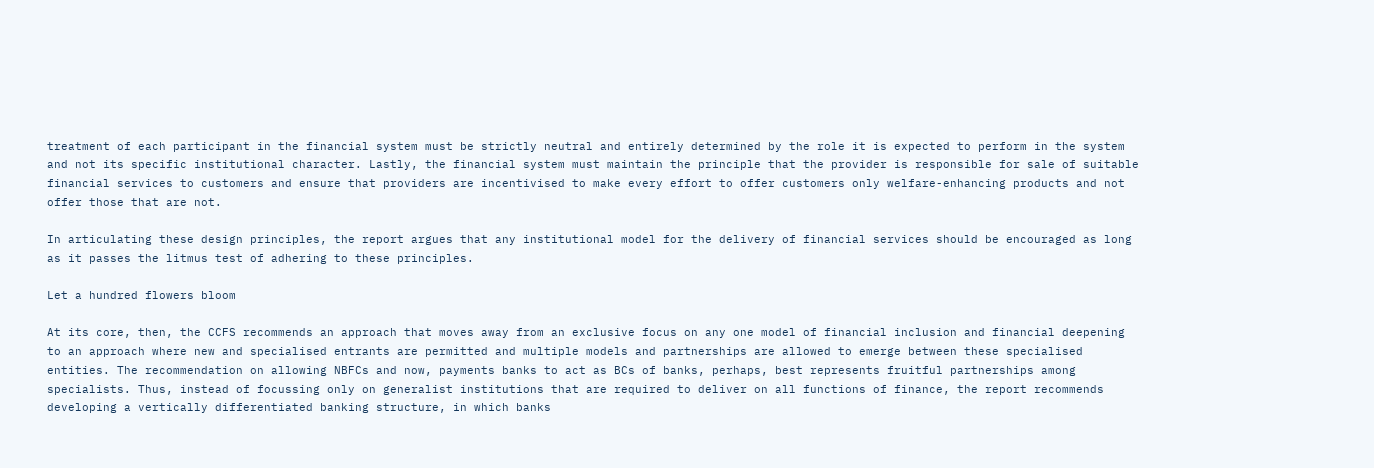treatment of each participant in the financial system must be strictly neutral and entirely determined by the role it is expected to perform in the system and not its specific institutional character. Lastly, the financial system must maintain the principle that the provider is responsible for sale of suitable financial services to customers and ensure that providers are incentivised to make every effort to offer customers only welfare-enhancing products and not offer those that are not.

In articulating these design principles, the report argues that any institutional model for the delivery of financial services should be encouraged as long as it passes the litmus test of adhering to these principles.

Let a hundred flowers bloom

At its core, then, the CCFS recommends an approach that moves away from an exclusive focus on any one model of financial inclusion and financial deepening to an approach where new and specialised entrants are permitted and multiple models and partnerships are allowed to emerge between these specialised entities. The recommendation on allowing NBFCs and now, payments banks to act as BCs of banks, perhaps, best represents fruitful partnerships among specialists. Thus, instead of focussing only on generalist institutions that are required to deliver on all functions of finance, the report recommends developing a vertically differentiated banking structure, in which banks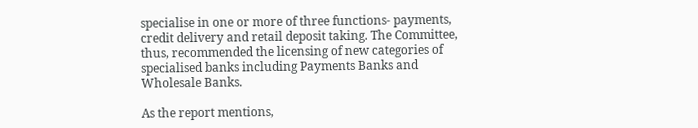specialise in one or more of three functions- payments, credit delivery and retail deposit taking. The Committee, thus, recommended the licensing of new categories of specialised banks including Payments Banks and Wholesale Banks.

As the report mentions,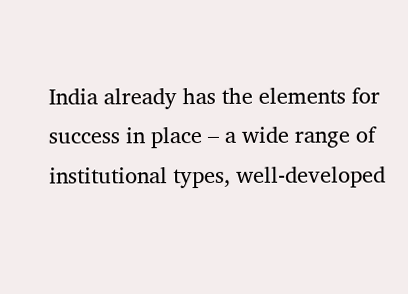India already has the elements for success in place – a wide range of institutional types, well-developed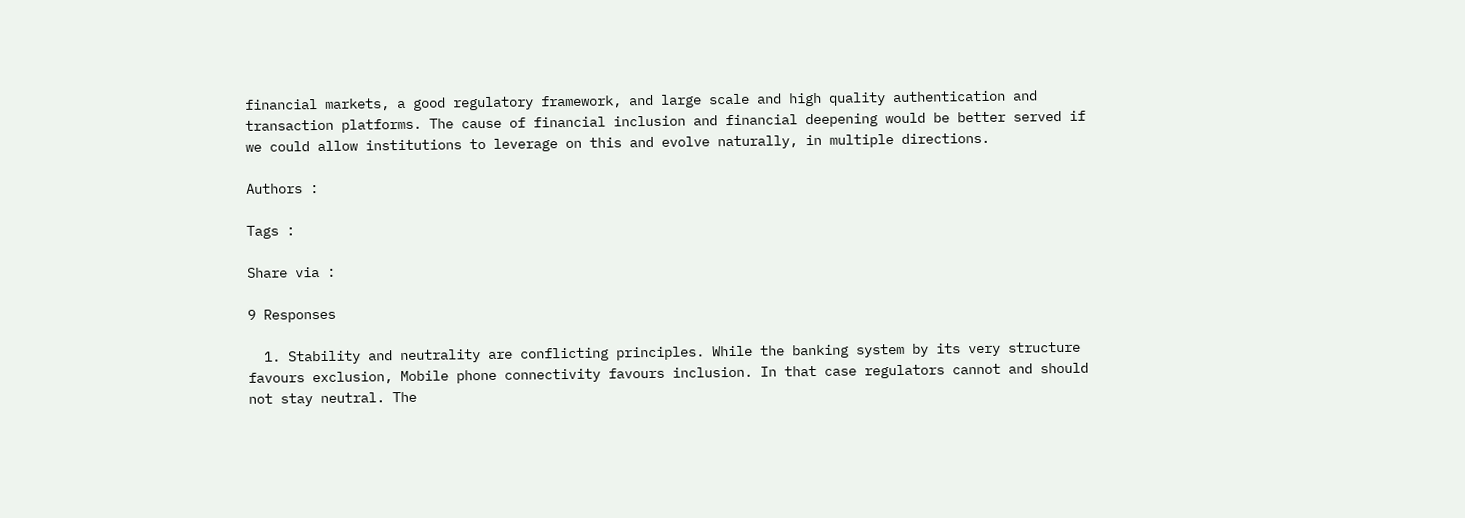financial markets, a good regulatory framework, and large scale and high quality authentication and transaction platforms. The cause of financial inclusion and financial deepening would be better served if we could allow institutions to leverage on this and evolve naturally, in multiple directions.

Authors :

Tags :

Share via :

9 Responses

  1. Stability and neutrality are conflicting principles. While the banking system by its very structure favours exclusion, Mobile phone connectivity favours inclusion. In that case regulators cannot and should not stay neutral. The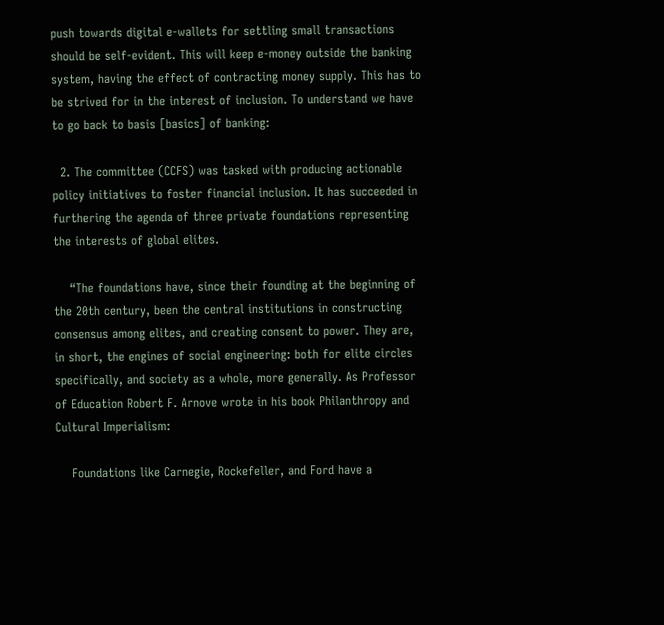push towards digital e-wallets for settling small transactions should be self-evident. This will keep e-money outside the banking system, having the effect of contracting money supply. This has to be strived for in the interest of inclusion. To understand we have to go back to basis [basics] of banking:

  2. The committee (CCFS) was tasked with producing actionable policy initiatives to foster financial inclusion. It has succeeded in furthering the agenda of three private foundations representing the interests of global elites.

    “The foundations have, since their founding at the beginning of the 20th century, been the central institutions in constructing consensus among elites, and creating consent to power. They are, in short, the engines of social engineering: both for elite circles specifically, and society as a whole, more generally. As Professor of Education Robert F. Arnove wrote in his book Philanthropy and Cultural Imperialism:

    Foundations like Carnegie, Rockefeller, and Ford have a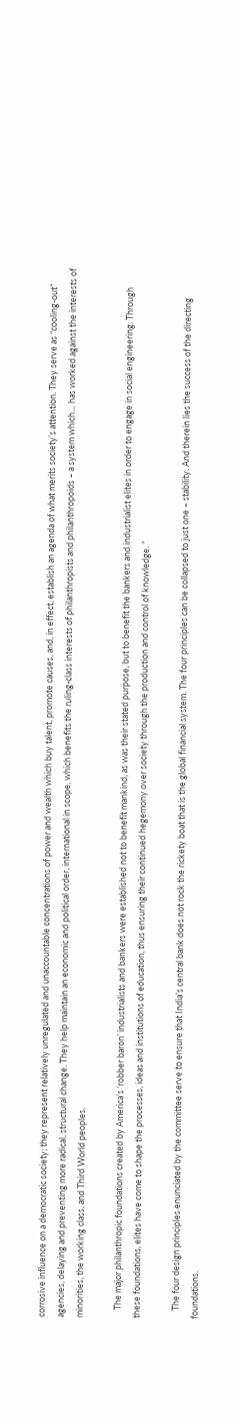corrosive influence on a democratic society; they represent relatively unregulated and unaccountable concentrations of power and wealth which buy talent, promote causes, and, in effect, establish an agenda of what merits society’s attention. They serve as “cooling-out” agencies, delaying and preventing more radical, structural change. They help maintain an economic and political order, international in scope, which benefits the ruling-class interests of philanthropists and philanthropoids – a system which… has worked against the interests of minorities, the working class, and Third World peoples.

    The major philanthropic foundations created by America’s ‘robber baron’ industrialists and bankers were established not to benefit mankind, as was their stated purpose, but to benefit the bankers and industrialist elites in order to engage in social engineering. Through these foundations, elites have come to shape the processes, ideas and institutions of education, thus ensuring their continued hegemony over society through the production and control of knowledge. ”

    The four design principles enunciated by the committee serve to ensure that India’s central bank does not rock the rickety boat that is the global financial system. The four principles can be collapsed to just one – stability. And therein lies the success of the directing foundations.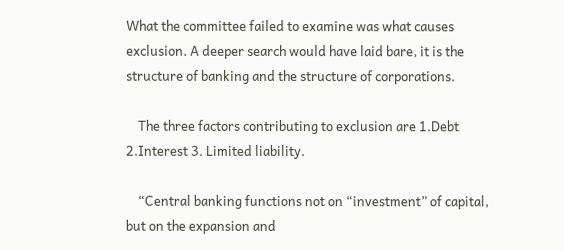What the committee failed to examine was what causes exclusion. A deeper search would have laid bare, it is the structure of banking and the structure of corporations.

    The three factors contributing to exclusion are 1.Debt 2.Interest 3. Limited liability.

    “Central banking functions not on “investment” of capital, but on the expansion and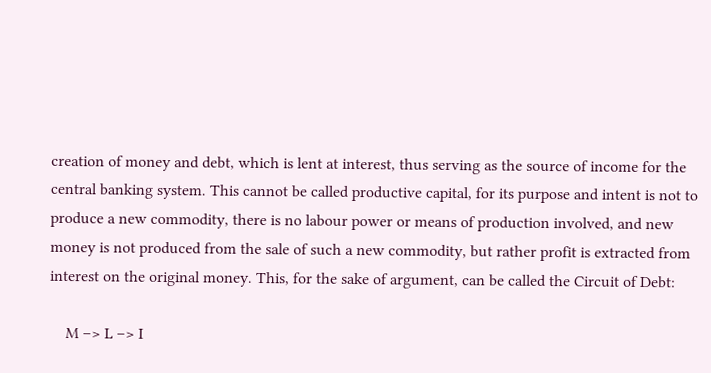creation of money and debt, which is lent at interest, thus serving as the source of income for the central banking system. This cannot be called productive capital, for its purpose and intent is not to produce a new commodity, there is no labour power or means of production involved, and new money is not produced from the sale of such a new commodity, but rather profit is extracted from interest on the original money. This, for the sake of argument, can be called the Circuit of Debt:

    M –> L –> I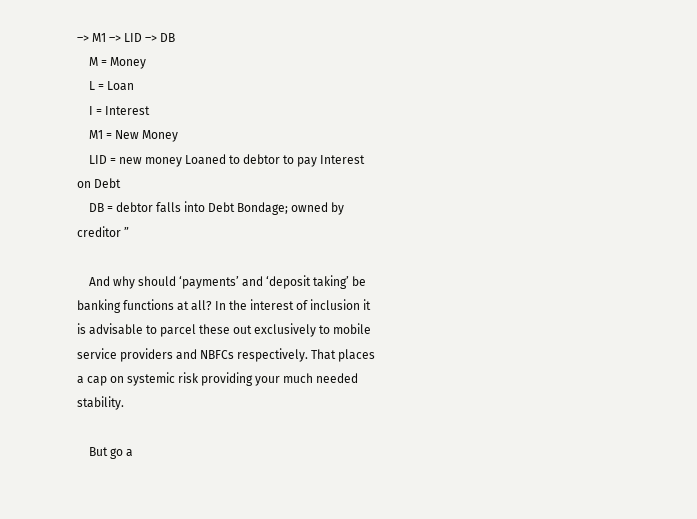–> M1 –> LID –> DB
    M = Money
    L = Loan
    I = Interest
    M1 = New Money
    LID = new money Loaned to debtor to pay Interest on Debt
    DB = debtor falls into Debt Bondage; owned by creditor ”

    And why should ‘payments’ and ‘deposit taking’ be banking functions at all? In the interest of inclusion it is advisable to parcel these out exclusively to mobile service providers and NBFCs respectively. That places a cap on systemic risk providing your much needed stability.

    But go a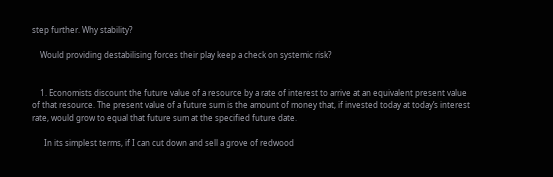step further. Why stability?

    Would providing destabilising forces their play keep a check on systemic risk?


    1. Economists discount the future value of a resource by a rate of interest to arrive at an equivalent present value of that resource. The present value of a future sum is the amount of money that, if invested today at today’s interest rate, would grow to equal that future sum at the specified future date.

      In its simplest terms, if I can cut down and sell a grove of redwood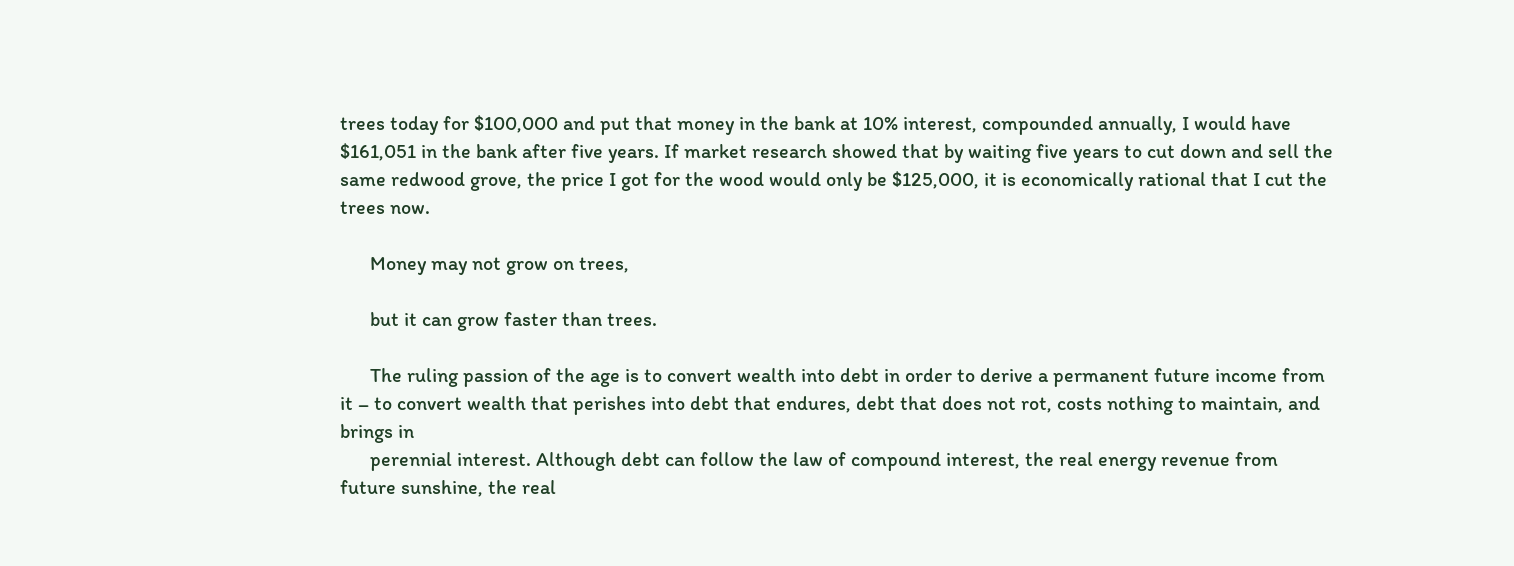trees today for $100,000 and put that money in the bank at 10% interest, compounded annually, I would have $161,051 in the bank after five years. If market research showed that by waiting five years to cut down and sell the same redwood grove, the price I got for the wood would only be $125,000, it is economically rational that I cut the trees now.

      Money may not grow on trees,

      but it can grow faster than trees.

      The ruling passion of the age is to convert wealth into debt in order to derive a permanent future income from it – to convert wealth that perishes into debt that endures, debt that does not rot, costs nothing to maintain, and brings in
      perennial interest. Although debt can follow the law of compound interest, the real energy revenue from future sunshine, the real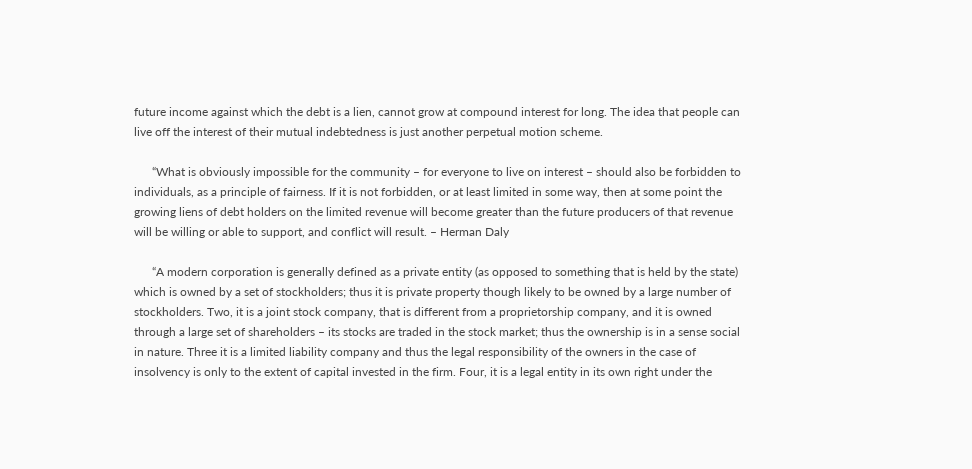future income against which the debt is a lien, cannot grow at compound interest for long. The idea that people can live off the interest of their mutual indebtedness is just another perpetual motion scheme.

      “What is obviously impossible for the community – for everyone to live on interest – should also be forbidden to individuals, as a principle of fairness. If it is not forbidden, or at least limited in some way, then at some point the growing liens of debt holders on the limited revenue will become greater than the future producers of that revenue will be willing or able to support, and conflict will result. – Herman Daly

      “A modern corporation is generally defined as a private entity (as opposed to something that is held by the state) which is owned by a set of stockholders; thus it is private property though likely to be owned by a large number of stockholders. Two, it is a joint stock company, that is different from a proprietorship company, and it is owned through a large set of shareholders – its stocks are traded in the stock market; thus the ownership is in a sense social in nature. Three it is a limited liability company and thus the legal responsibility of the owners in the case of insolvency is only to the extent of capital invested in the firm. Four, it is a legal entity in its own right under the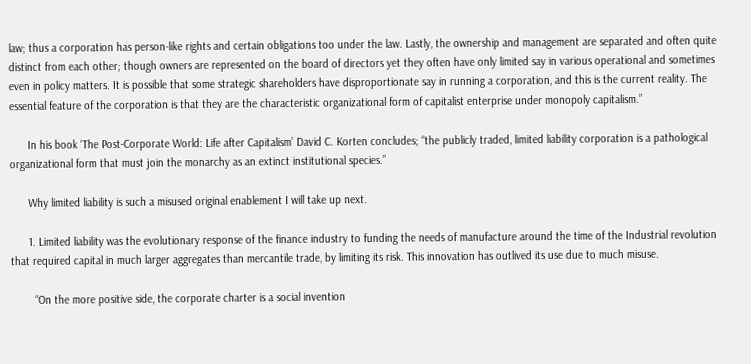law; thus a corporation has person-like rights and certain obligations too under the law. Lastly, the ownership and management are separated and often quite distinct from each other; though owners are represented on the board of directors yet they often have only limited say in various operational and sometimes even in policy matters. It is possible that some strategic shareholders have disproportionate say in running a corporation, and this is the current reality. The essential feature of the corporation is that they are the characteristic organizational form of capitalist enterprise under monopoly capitalism.”

      In his book ‘The Post-Corporate World: Life after Capitalism’ David C. Korten concludes; “the publicly traded, limited liability corporation is a pathological organizational form that must join the monarchy as an extinct institutional species.”

      Why limited liability is such a misused original enablement I will take up next.

      1. Limited liability was the evolutionary response of the finance industry to funding the needs of manufacture around the time of the Industrial revolution that required capital in much larger aggregates than mercantile trade, by limiting its risk. This innovation has outlived its use due to much misuse.

        “On the more positive side, the corporate charter is a social invention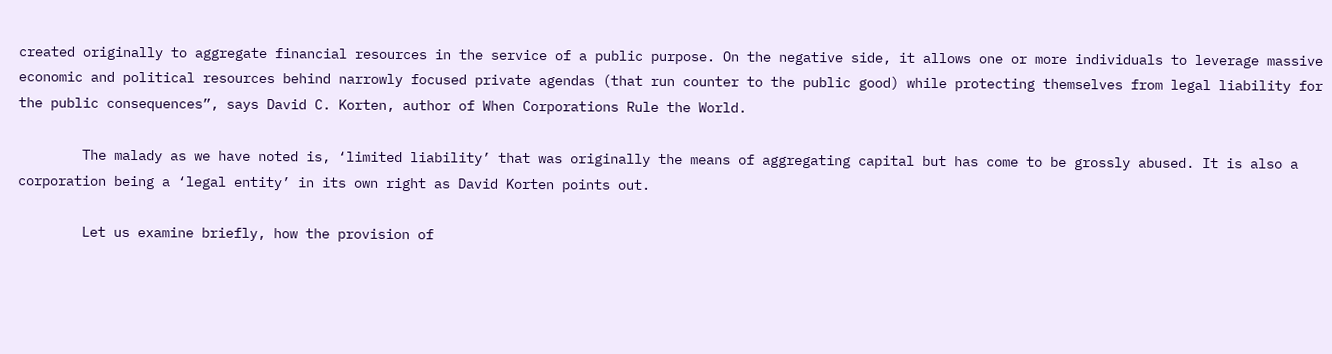created originally to aggregate financial resources in the service of a public purpose. On the negative side, it allows one or more individuals to leverage massive economic and political resources behind narrowly focused private agendas (that run counter to the public good) while protecting themselves from legal liability for the public consequences”, says David C. Korten, author of When Corporations Rule the World.

        The malady as we have noted is, ‘limited liability’ that was originally the means of aggregating capital but has come to be grossly abused. It is also a corporation being a ‘legal entity’ in its own right as David Korten points out.

        Let us examine briefly, how the provision of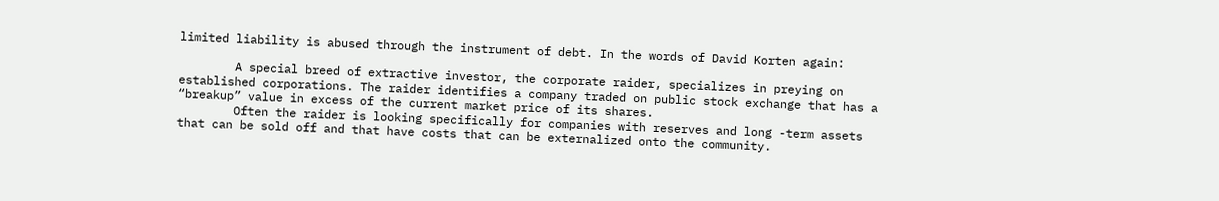limited liability is abused through the instrument of debt. In the words of David Korten again:

        A special breed of extractive investor, the corporate raider, specializes in preying on established corporations. The raider identifies a company traded on public stock exchange that has a “breakup” value in excess of the current market price of its shares.
        Often the raider is looking specifically for companies with reserves and long -term assets that can be sold off and that have costs that can be externalized onto the community.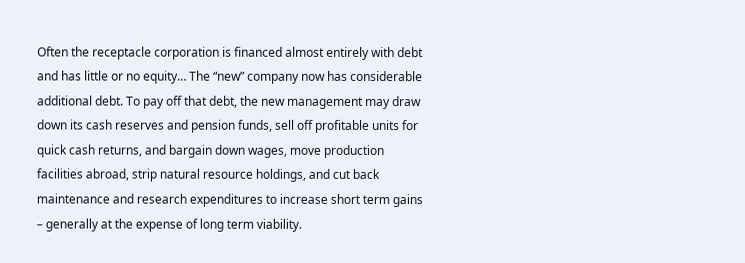Often the receptacle corporation is financed almost entirely with debt and has little or no equity… The “new” company now has considerable additional debt. To pay off that debt, the new management may draw down its cash reserves and pension funds, sell off profitable units for quick cash returns, and bargain down wages, move production facilities abroad, strip natural resource holdings, and cut back maintenance and research expenditures to increase short term gains – generally at the expense of long term viability.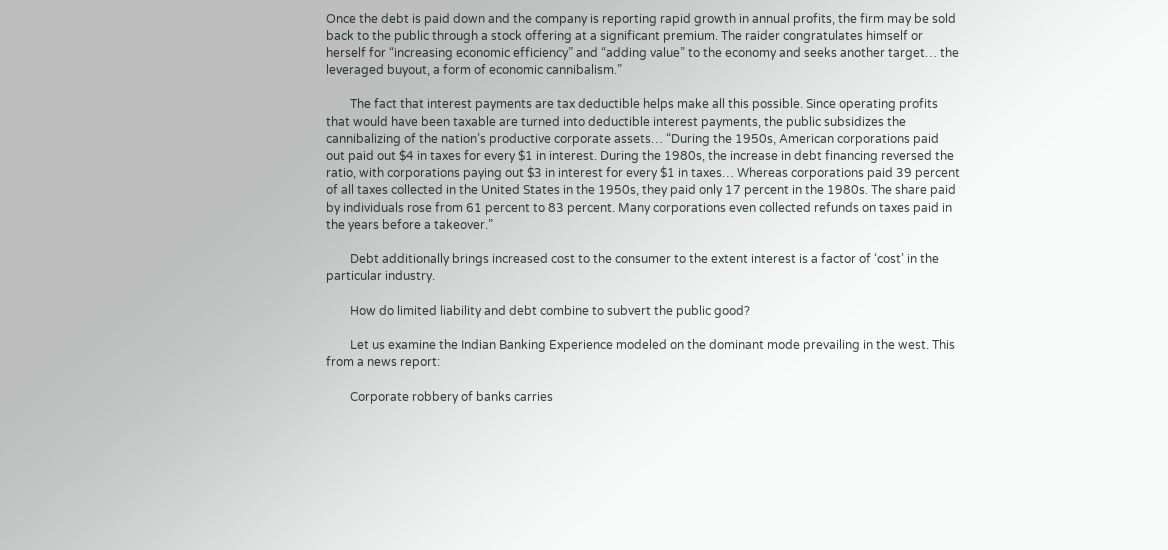Once the debt is paid down and the company is reporting rapid growth in annual profits, the firm may be sold back to the public through a stock offering at a significant premium. The raider congratulates himself or herself for “increasing economic efficiency” and “adding value” to the economy and seeks another target… the leveraged buyout, a form of economic cannibalism.”

        The fact that interest payments are tax deductible helps make all this possible. Since operating profits that would have been taxable are turned into deductible interest payments, the public subsidizes the cannibalizing of the nation’s productive corporate assets… “During the 1950s, American corporations paid out paid out $4 in taxes for every $1 in interest. During the 1980s, the increase in debt financing reversed the ratio, with corporations paying out $3 in interest for every $1 in taxes… Whereas corporations paid 39 percent of all taxes collected in the United States in the 1950s, they paid only 17 percent in the 1980s. The share paid by individuals rose from 61 percent to 83 percent. Many corporations even collected refunds on taxes paid in the years before a takeover.”

        Debt additionally brings increased cost to the consumer to the extent interest is a factor of ‘cost’ in the particular industry.

        How do limited liability and debt combine to subvert the public good?

        Let us examine the Indian Banking Experience modeled on the dominant mode prevailing in the west. This from a news report:

        Corporate robbery of banks carries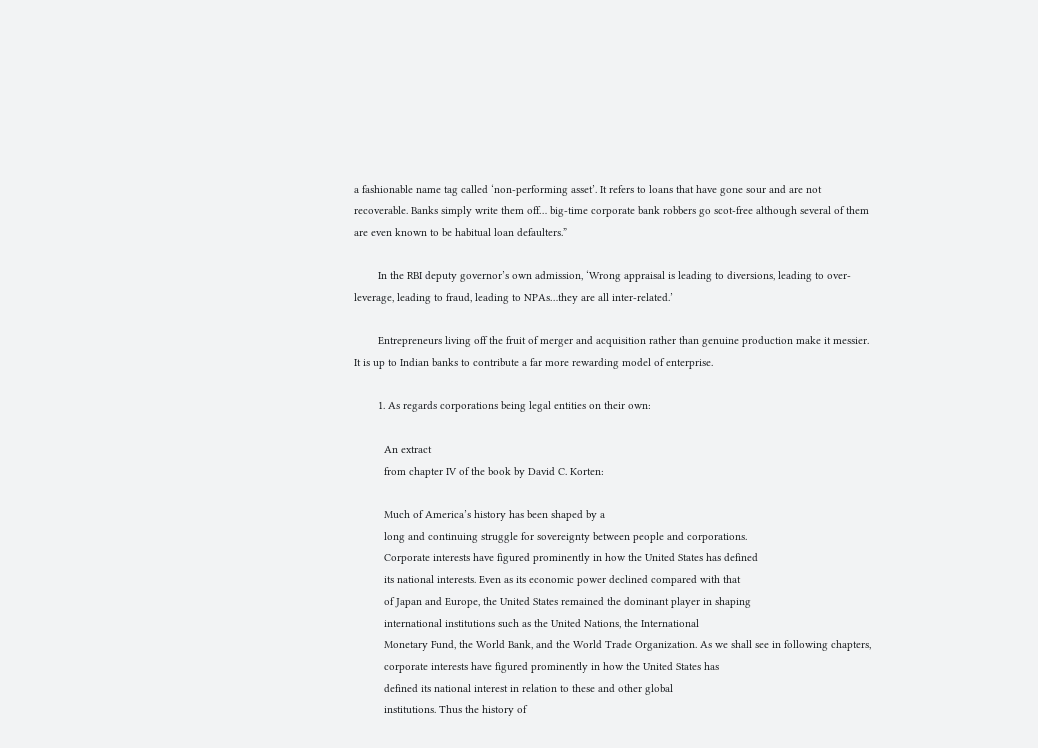a fashionable name tag called ‘non-performing asset’. It refers to loans that have gone sour and are not recoverable. Banks simply write them off… big-time corporate bank robbers go scot-free although several of them are even known to be habitual loan defaulters.”

        In the RBI deputy governor’s own admission, ‘Wrong appraisal is leading to diversions, leading to over- leverage, leading to fraud, leading to NPAs…they are all inter-related.’

        Entrepreneurs living off the fruit of merger and acquisition rather than genuine production make it messier. It is up to Indian banks to contribute a far more rewarding model of enterprise.

        1. As regards corporations being legal entities on their own:

          An extract
          from chapter IV of the book by David C. Korten:

          Much of America’s history has been shaped by a
          long and continuing struggle for sovereignty between people and corporations.
          Corporate interests have figured prominently in how the United States has defined
          its national interests. Even as its economic power declined compared with that
          of Japan and Europe, the United States remained the dominant player in shaping
          international institutions such as the United Nations, the International
          Monetary Fund, the World Bank, and the World Trade Organization. As we shall see in following chapters,
          corporate interests have figured prominently in how the United States has
          defined its national interest in relation to these and other global
          institutions. Thus the history of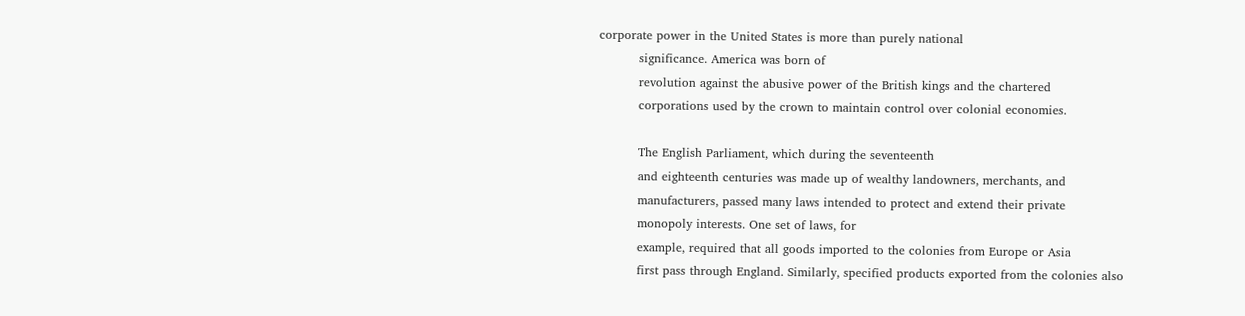corporate power in the United States is more than purely national
          significance. America was born of
          revolution against the abusive power of the British kings and the chartered
          corporations used by the crown to maintain control over colonial economies.

          The English Parliament, which during the seventeenth
          and eighteenth centuries was made up of wealthy landowners, merchants, and
          manufacturers, passed many laws intended to protect and extend their private
          monopoly interests. One set of laws, for
          example, required that all goods imported to the colonies from Europe or Asia
          first pass through England. Similarly, specified products exported from the colonies also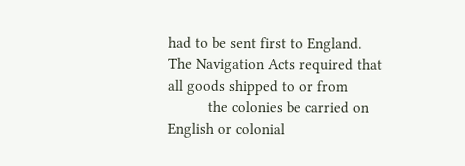had to be sent first to England. The Navigation Acts required that all goods shipped to or from
          the colonies be carried on English or colonial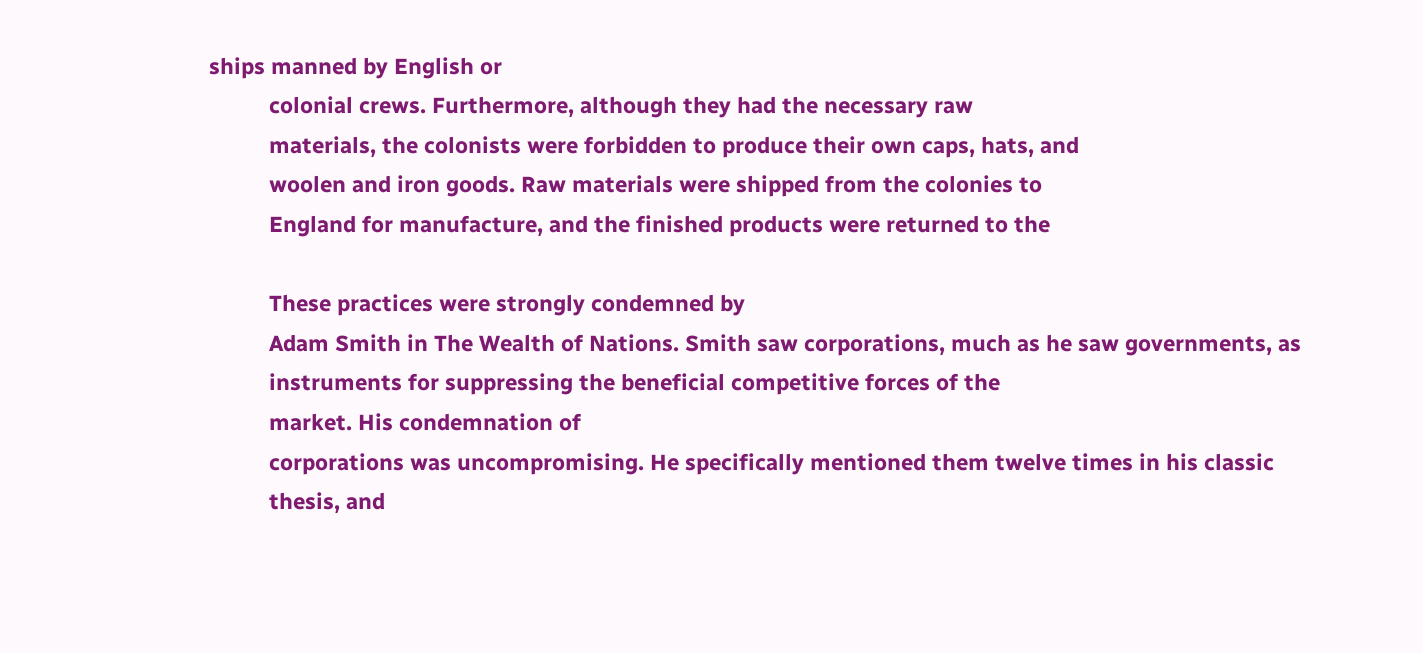ships manned by English or
          colonial crews. Furthermore, although they had the necessary raw
          materials, the colonists were forbidden to produce their own caps, hats, and
          woolen and iron goods. Raw materials were shipped from the colonies to
          England for manufacture, and the finished products were returned to the

          These practices were strongly condemned by
          Adam Smith in The Wealth of Nations. Smith saw corporations, much as he saw governments, as
          instruments for suppressing the beneficial competitive forces of the
          market. His condemnation of
          corporations was uncompromising. He specifically mentioned them twelve times in his classic
          thesis, and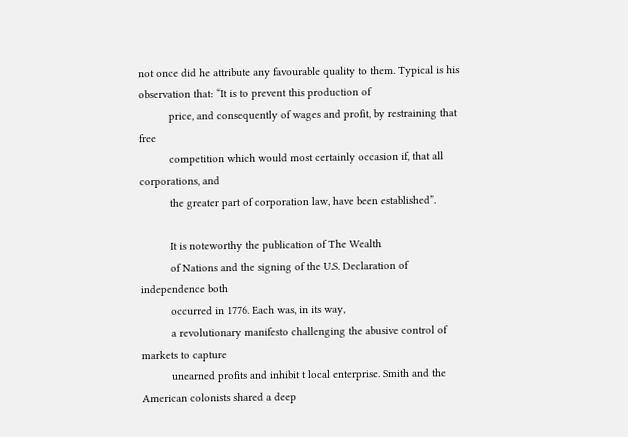not once did he attribute any favourable quality to them. Typical is his observation that: “It is to prevent this production of
          price, and consequently of wages and profit, by restraining that free
          competition which would most certainly occasion if, that all corporations, and
          the greater part of corporation law, have been established”.

          It is noteworthy the publication of The Wealth
          of Nations and the signing of the U.S. Declaration of independence both
          occurred in 1776. Each was, in its way,
          a revolutionary manifesto challenging the abusive control of markets to capture
          unearned profits and inhibit t local enterprise. Smith and the American colonists shared a deep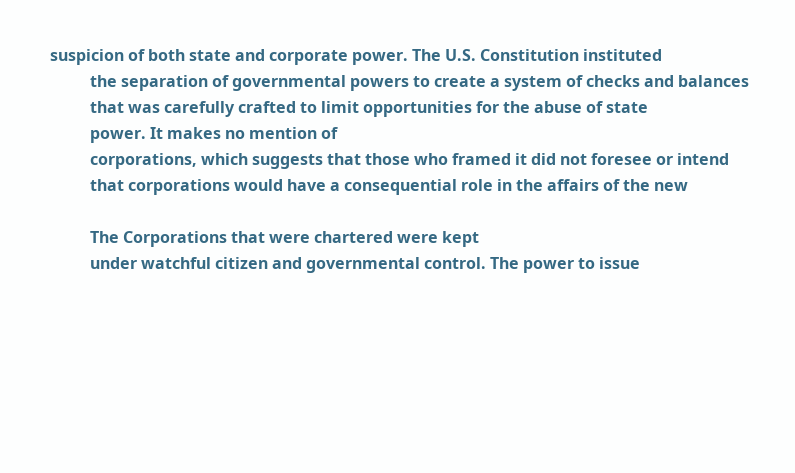suspicion of both state and corporate power. The U.S. Constitution instituted
          the separation of governmental powers to create a system of checks and balances
          that was carefully crafted to limit opportunities for the abuse of state
          power. It makes no mention of
          corporations, which suggests that those who framed it did not foresee or intend
          that corporations would have a consequential role in the affairs of the new

          The Corporations that were chartered were kept
          under watchful citizen and governmental control. The power to issue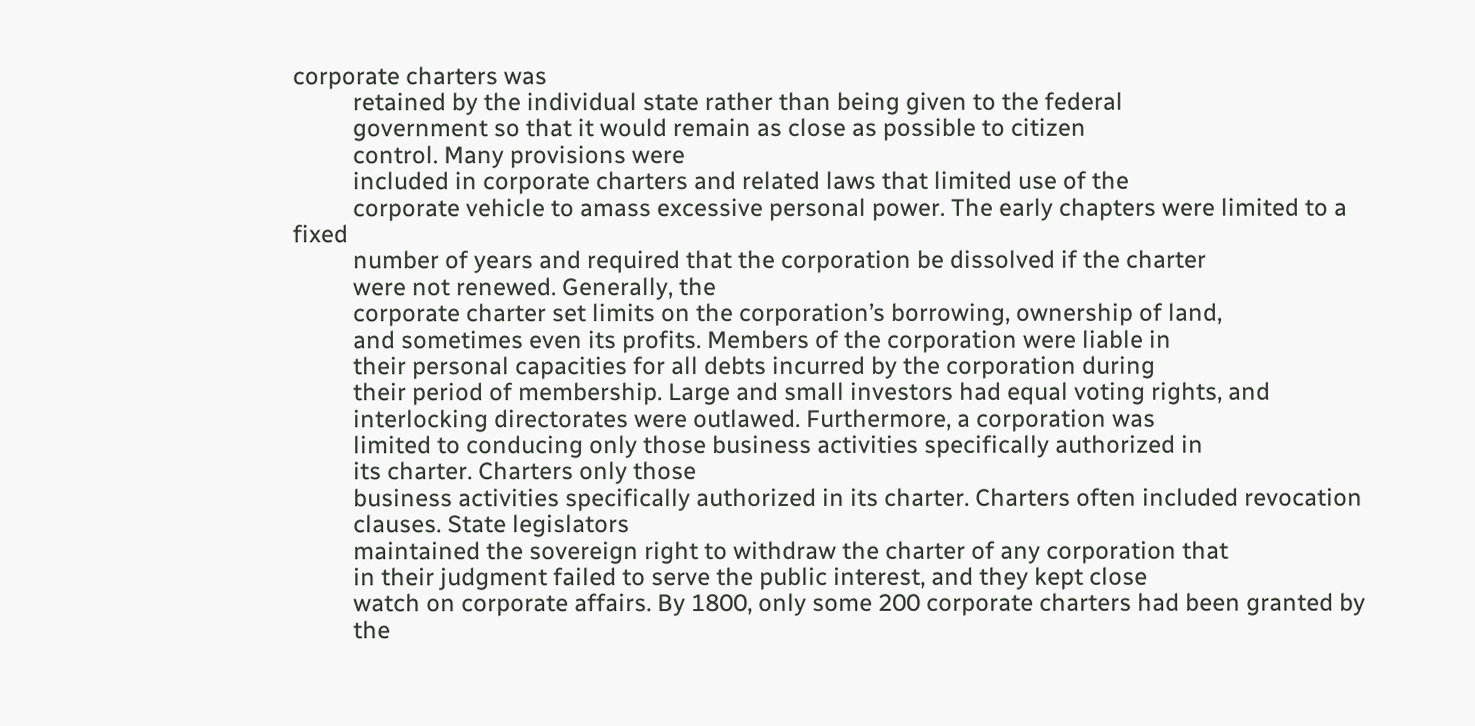corporate charters was
          retained by the individual state rather than being given to the federal
          government so that it would remain as close as possible to citizen
          control. Many provisions were
          included in corporate charters and related laws that limited use of the
          corporate vehicle to amass excessive personal power. The early chapters were limited to a fixed
          number of years and required that the corporation be dissolved if the charter
          were not renewed. Generally, the
          corporate charter set limits on the corporation’s borrowing, ownership of land,
          and sometimes even its profits. Members of the corporation were liable in
          their personal capacities for all debts incurred by the corporation during
          their period of membership. Large and small investors had equal voting rights, and
          interlocking directorates were outlawed. Furthermore, a corporation was
          limited to conducing only those business activities specifically authorized in
          its charter. Charters only those
          business activities specifically authorized in its charter. Charters often included revocation
          clauses. State legislators
          maintained the sovereign right to withdraw the charter of any corporation that
          in their judgment failed to serve the public interest, and they kept close
          watch on corporate affairs. By 1800, only some 200 corporate charters had been granted by
          the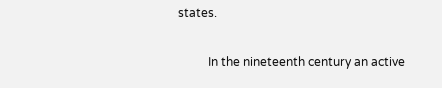states.

          In the nineteenth century an active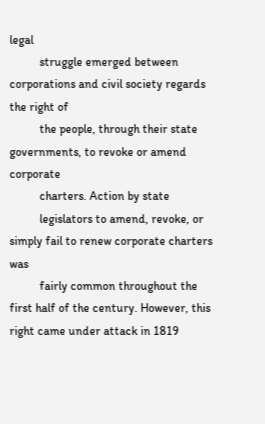legal
          struggle emerged between corporations and civil society regards the right of
          the people, through their state governments, to revoke or amend corporate
          charters. Action by state
          legislators to amend, revoke, or simply fail to renew corporate charters was
          fairly common throughout the first half of the century. However, this right came under attack in 1819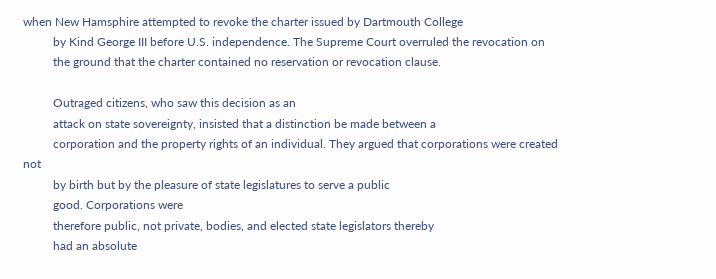when New Hamsphire attempted to revoke the charter issued by Dartmouth College
          by Kind George III before U.S. independence. The Supreme Court overruled the revocation on
          the ground that the charter contained no reservation or revocation clause.

          Outraged citizens, who saw this decision as an
          attack on state sovereignty, insisted that a distinction be made between a
          corporation and the property rights of an individual. They argued that corporations were created not
          by birth but by the pleasure of state legislatures to serve a public
          good. Corporations were
          therefore public, not private, bodies, and elected state legislators thereby
          had an absolute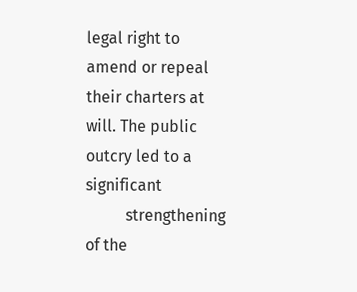legal right to amend or repeal their charters at will. The public outcry led to a significant
          strengthening of the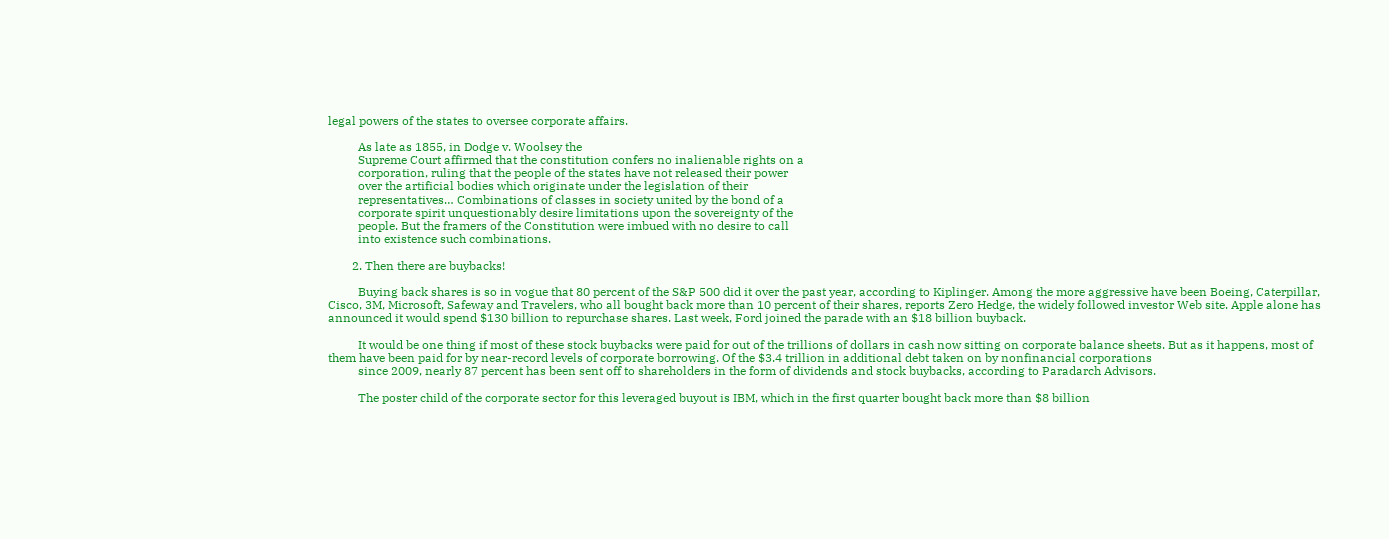legal powers of the states to oversee corporate affairs.

          As late as 1855, in Dodge v. Woolsey the
          Supreme Court affirmed that the constitution confers no inalienable rights on a
          corporation, ruling that the people of the states have not released their power
          over the artificial bodies which originate under the legislation of their
          representatives… Combinations of classes in society united by the bond of a
          corporate spirit unquestionably desire limitations upon the sovereignty of the
          people. But the framers of the Constitution were imbued with no desire to call
          into existence such combinations.

        2. Then there are buybacks!

          Buying back shares is so in vogue that 80 percent of the S&P 500 did it over the past year, according to Kiplinger. Among the more aggressive have been Boeing, Caterpillar, Cisco, 3M, Microsoft, Safeway and Travelers, who all bought back more than 10 percent of their shares, reports Zero Hedge, the widely followed investor Web site. Apple alone has announced it would spend $130 billion to repurchase shares. Last week, Ford joined the parade with an $18 billion buyback.

          It would be one thing if most of these stock buybacks were paid for out of the trillions of dollars in cash now sitting on corporate balance sheets. But as it happens, most of them have been paid for by near-record levels of corporate borrowing. Of the $3.4 trillion in additional debt taken on by nonfinancial corporations
          since 2009, nearly 87 percent has been sent off to shareholders in the form of dividends and stock buybacks, according to Paradarch Advisors.

          The poster child of the corporate sector for this leveraged buyout is IBM, which in the first quarter bought back more than $8 billion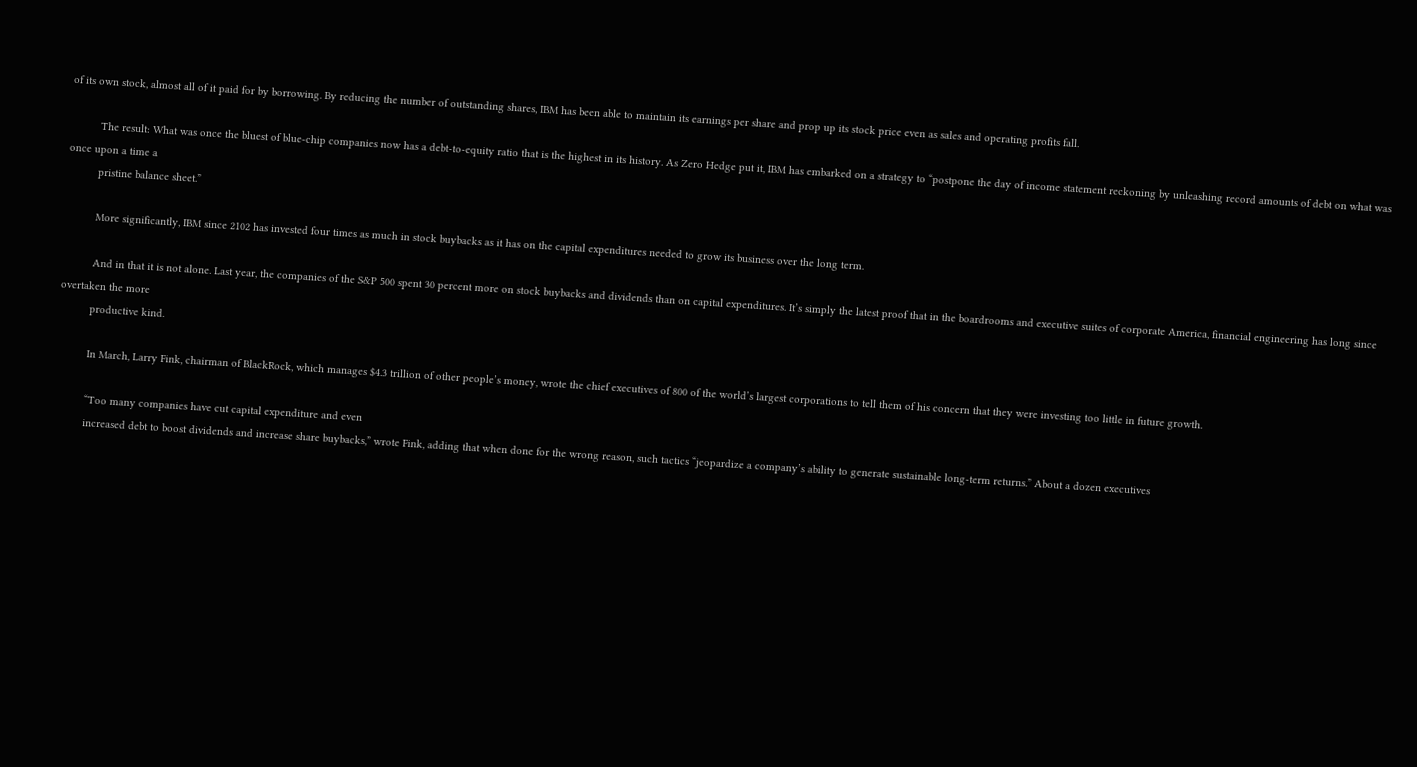of its own stock, almost all of it paid for by borrowing. By reducing the number of outstanding shares, IBM has been able to maintain its earnings per share and prop up its stock price even as sales and operating profits fall.

          The result: What was once the bluest of blue-chip companies now has a debt-to-equity ratio that is the highest in its history. As Zero Hedge put it, IBM has embarked on a strategy to “postpone the day of income statement reckoning by unleashing record amounts of debt on what was once upon a time a
          pristine balance sheet.”

          More significantly, IBM since 2102 has invested four times as much in stock buybacks as it has on the capital expenditures needed to grow its business over the long term.

          And in that it is not alone. Last year, the companies of the S&P 500 spent 30 percent more on stock buybacks and dividends than on capital expenditures. It’s simply the latest proof that in the boardrooms and executive suites of corporate America, financial engineering has long since overtaken the more
          productive kind.

          In March, Larry Fink, chairman of BlackRock, which manages $4.3 trillion of other people’s money, wrote the chief executives of 800 of the world’s largest corporations to tell them of his concern that they were investing too little in future growth.

          “Too many companies have cut capital expenditure and even
          increased debt to boost dividends and increase share buybacks,” wrote Fink, adding that when done for the wrong reason, such tactics “jeopardize a company’s ability to generate sustainable long-term returns.” About a dozen executives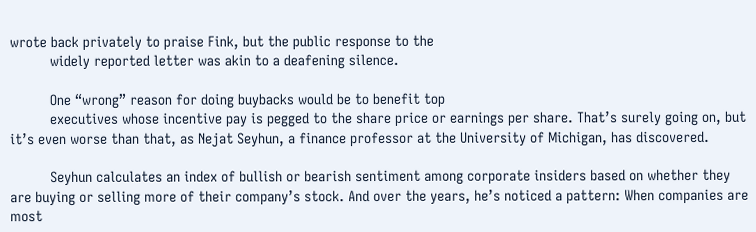wrote back privately to praise Fink, but the public response to the
          widely reported letter was akin to a deafening silence.

          One “wrong” reason for doing buybacks would be to benefit top
          executives whose incentive pay is pegged to the share price or earnings per share. That’s surely going on, but it’s even worse than that, as Nejat Seyhun, a finance professor at the University of Michigan, has discovered.

          Seyhun calculates an index of bullish or bearish sentiment among corporate insiders based on whether they are buying or selling more of their company’s stock. And over the years, he’s noticed a pattern: When companies are most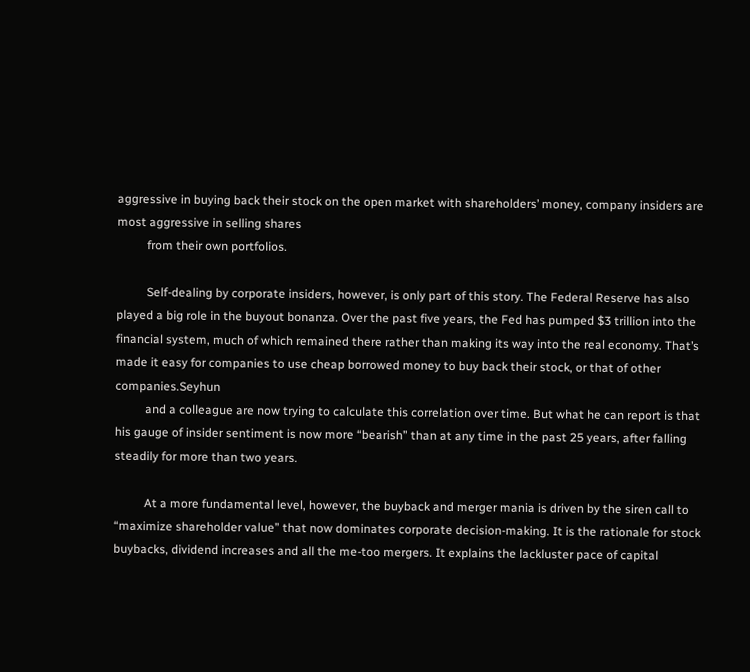aggressive in buying back their stock on the open market with shareholders’ money, company insiders are most aggressive in selling shares
          from their own portfolios.

          Self-dealing by corporate insiders, however, is only part of this story. The Federal Reserve has also played a big role in the buyout bonanza. Over the past five years, the Fed has pumped $3 trillion into the financial system, much of which remained there rather than making its way into the real economy. That’s made it easy for companies to use cheap borrowed money to buy back their stock, or that of other companies.Seyhun
          and a colleague are now trying to calculate this correlation over time. But what he can report is that his gauge of insider sentiment is now more “bearish” than at any time in the past 25 years, after falling steadily for more than two years.

          At a more fundamental level, however, the buyback and merger mania is driven by the siren call to “maximize shareholder value” that now dominates corporate decision-making. It is the rationale for stock buybacks, dividend increases and all the me-too mergers. It explains the lackluster pace of capital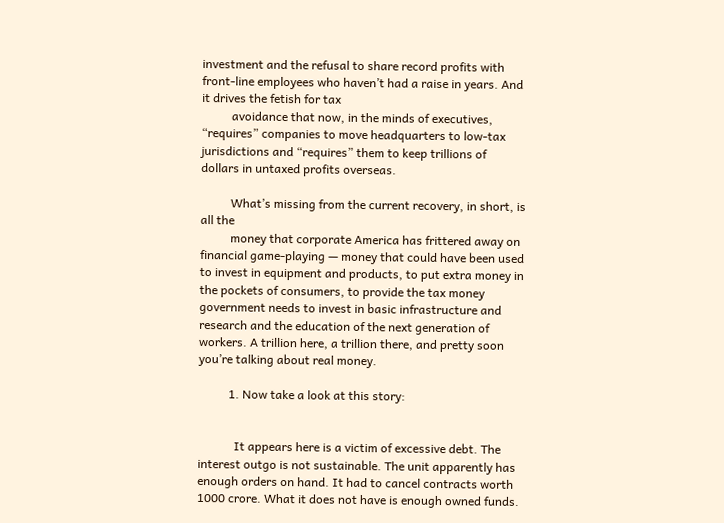investment and the refusal to share record profits with front-line employees who haven’t had a raise in years. And it drives the fetish for tax
          avoidance that now, in the minds of executives, “requires” companies to move headquarters to low-tax jurisdictions and “requires” them to keep trillions of dollars in untaxed profits overseas.

          What’s missing from the current recovery, in short, is all the
          money that corporate America has frittered away on financial game-playing — money that could have been used to invest in equipment and products, to put extra money in the pockets of consumers, to provide the tax money government needs to invest in basic infrastructure and research and the education of the next generation of workers. A trillion here, a trillion there, and pretty soon you’re talking about real money.

          1. Now take a look at this story:


            It appears here is a victim of excessive debt. The interest outgo is not sustainable. The unit apparently has enough orders on hand. It had to cancel contracts worth 1000 crore. What it does not have is enough owned funds.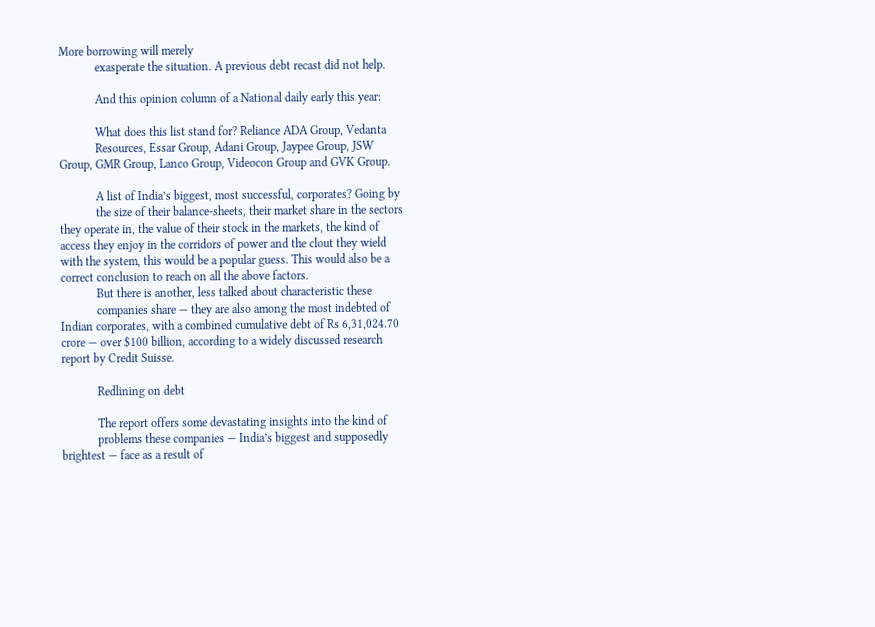More borrowing will merely
            exasperate the situation. A previous debt recast did not help.

            And this opinion column of a National daily early this year:

            What does this list stand for? Reliance ADA Group, Vedanta
            Resources, Essar Group, Adani Group, Jaypee Group, JSW Group, GMR Group, Lanco Group, Videocon Group and GVK Group.

            A list of India’s biggest, most successful, corporates? Going by
            the size of their balance-sheets, their market share in the sectors they operate in, the value of their stock in the markets, the kind of access they enjoy in the corridors of power and the clout they wield with the system, this would be a popular guess. This would also be a correct conclusion to reach on all the above factors.
            But there is another, less talked about characteristic these
            companies share — they are also among the most indebted of Indian corporates, with a combined cumulative debt of Rs 6,31,024.70 crore — over $100 billion, according to a widely discussed research report by Credit Suisse.

            Redlining on debt

            The report offers some devastating insights into the kind of
            problems these companies — India’s biggest and supposedly brightest — face as a result of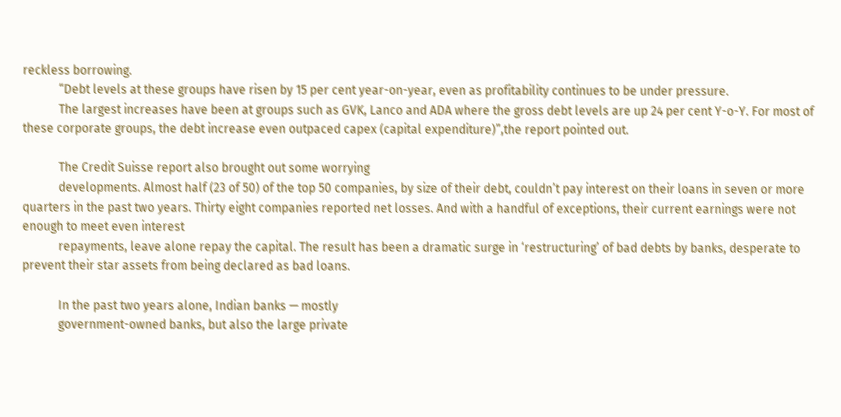reckless borrowing.
            “Debt levels at these groups have risen by 15 per cent year-on-year, even as profitability continues to be under pressure.
            The largest increases have been at groups such as GVK, Lanco and ADA where the gross debt levels are up 24 per cent Y-o-Y. For most of these corporate groups, the debt increase even outpaced capex (capital expenditure)”,the report pointed out.

            The Credit Suisse report also brought out some worrying
            developments. Almost half (23 of 50) of the top 50 companies, by size of their debt, couldn’t pay interest on their loans in seven or more quarters in the past two years. Thirty eight companies reported net losses. And with a handful of exceptions, their current earnings were not enough to meet even interest
            repayments, leave alone repay the capital. The result has been a dramatic surge in ‘restructuring’ of bad debts by banks, desperate to prevent their star assets from being declared as bad loans.

            In the past two years alone, Indian banks — mostly
            government-owned banks, but also the large private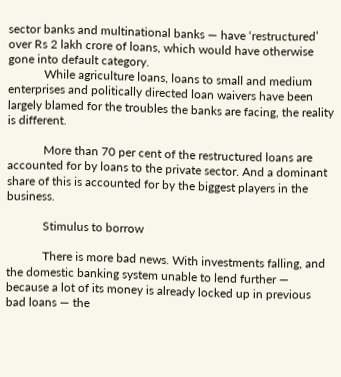sector banks and multinational banks — have ‘restructured’ over Rs 2 lakh crore of loans, which would have otherwise gone into default category.
            While agriculture loans, loans to small and medium enterprises and politically directed loan waivers have been largely blamed for the troubles the banks are facing, the reality is different.

            More than 70 per cent of the restructured loans are accounted for by loans to the private sector. And a dominant share of this is accounted for by the biggest players in the business.

            Stimulus to borrow

            There is more bad news. With investments falling, and the domestic banking system unable to lend further — because a lot of its money is already locked up in previous bad loans — the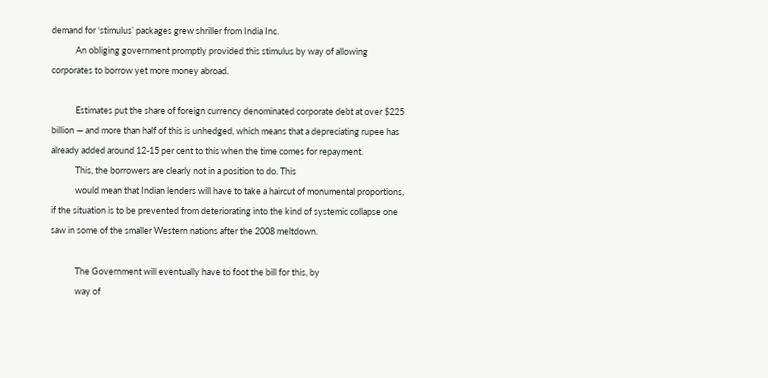demand for ‘stimulus’ packages grew shriller from India Inc.
            An obliging government promptly provided this stimulus by way of allowing corporates to borrow yet more money abroad.

            Estimates put the share of foreign currency denominated corporate debt at over $225 billion — and more than half of this is unhedged, which means that a depreciating rupee has already added around 12-15 per cent to this when the time comes for repayment.
            This, the borrowers are clearly not in a position to do. This
            would mean that Indian lenders will have to take a haircut of monumental proportions, if the situation is to be prevented from deteriorating into the kind of systemic collapse one saw in some of the smaller Western nations after the 2008 meltdown.

            The Government will eventually have to foot the bill for this, by
            way of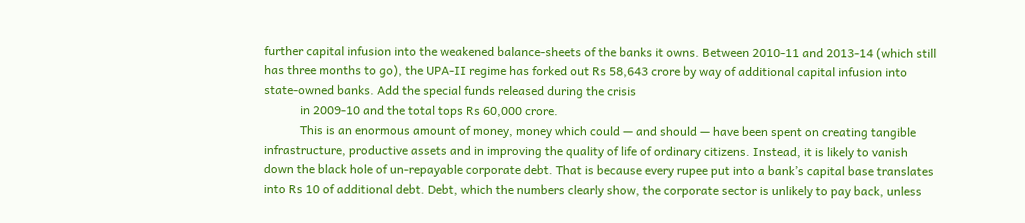further capital infusion into the weakened balance-sheets of the banks it owns. Between 2010-11 and 2013-14 (which still has three months to go), the UPA-II regime has forked out Rs 58,643 crore by way of additional capital infusion into state-owned banks. Add the special funds released during the crisis
            in 2009-10 and the total tops Rs 60,000 crore.
            This is an enormous amount of money, money which could — and should — have been spent on creating tangible infrastructure, productive assets and in improving the quality of life of ordinary citizens. Instead, it is likely to vanish down the black hole of un-repayable corporate debt. That is because every rupee put into a bank’s capital base translates into Rs 10 of additional debt. Debt, which the numbers clearly show, the corporate sector is unlikely to pay back, unless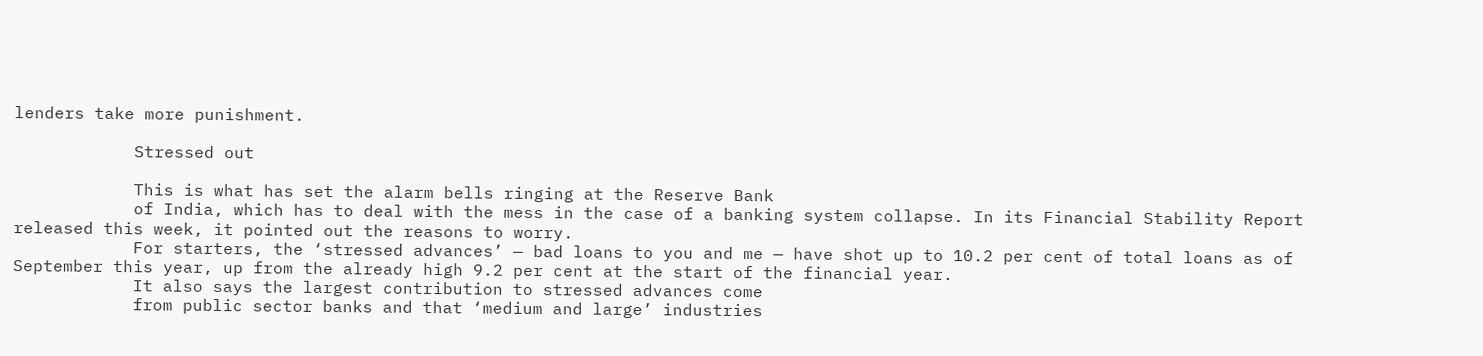lenders take more punishment.

            Stressed out

            This is what has set the alarm bells ringing at the Reserve Bank
            of India, which has to deal with the mess in the case of a banking system collapse. In its Financial Stability Report released this week, it pointed out the reasons to worry.
            For starters, the ‘stressed advances’ — bad loans to you and me — have shot up to 10.2 per cent of total loans as of September this year, up from the already high 9.2 per cent at the start of the financial year.
            It also says the largest contribution to stressed advances come
            from public sector banks and that ‘medium and large’ industries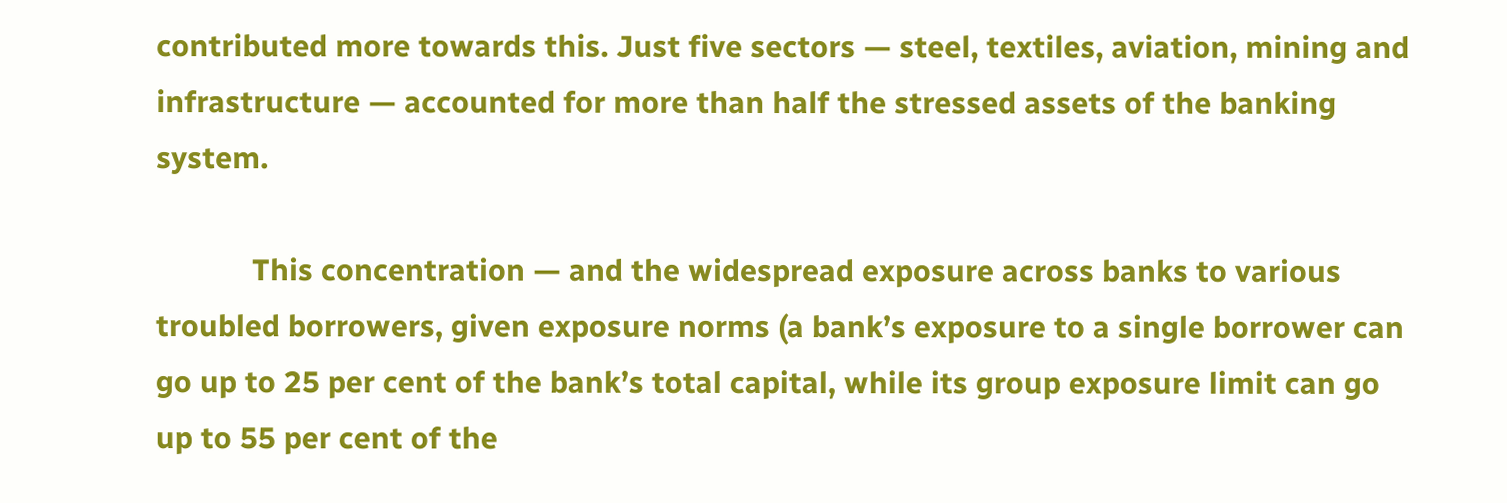contributed more towards this. Just five sectors — steel, textiles, aviation, mining and infrastructure — accounted for more than half the stressed assets of the banking system.

            This concentration — and the widespread exposure across banks to various troubled borrowers, given exposure norms (a bank’s exposure to a single borrower can go up to 25 per cent of the bank’s total capital, while its group exposure limit can go up to 55 per cent of the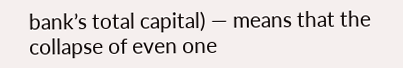bank’s total capital) — means that the collapse of even one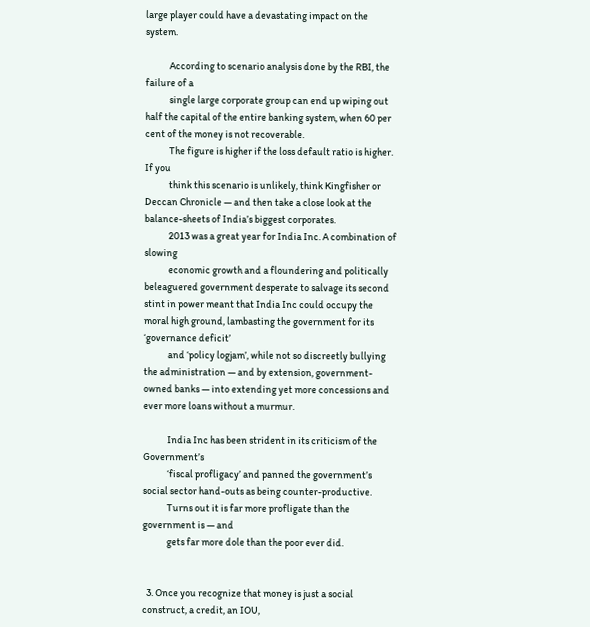large player could have a devastating impact on the system.

            According to scenario analysis done by the RBI, the failure of a
            single large corporate group can end up wiping out half the capital of the entire banking system, when 60 per cent of the money is not recoverable.
            The figure is higher if the loss default ratio is higher. If you
            think this scenario is unlikely, think Kingfisher or Deccan Chronicle — and then take a close look at the balance-sheets of India’s biggest corporates.
            2013 was a great year for India Inc. A combination of slowing
            economic growth and a floundering and politically beleaguered government desperate to salvage its second stint in power meant that India Inc could occupy the moral high ground, lambasting the government for its ‘governance deficit’
            and ‘policy logjam’, while not so discreetly bullying the administration — and by extension, government-owned banks — into extending yet more concessions and ever more loans without a murmur.

            India Inc has been strident in its criticism of the Government’s
            ‘fiscal profligacy’ and panned the government’s social sector hand-outs as being counter-productive.
            Turns out it is far more profligate than the government is — and
            gets far more dole than the poor ever did.


  3. Once you recognize that money is just a social construct, a credit, an IOU,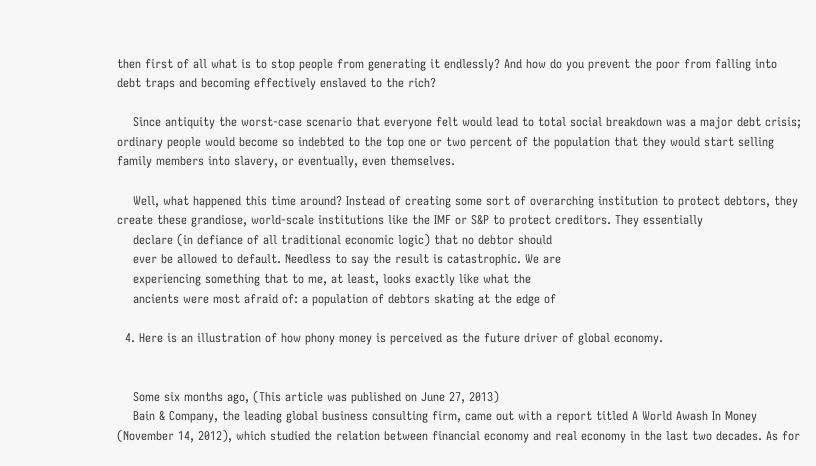then first of all what is to stop people from generating it endlessly? And how do you prevent the poor from falling into debt traps and becoming effectively enslaved to the rich?

    Since antiquity the worst-case scenario that everyone felt would lead to total social breakdown was a major debt crisis; ordinary people would become so indebted to the top one or two percent of the population that they would start selling family members into slavery, or eventually, even themselves.

    Well, what happened this time around? Instead of creating some sort of overarching institution to protect debtors, they create these grandiose, world-scale institutions like the IMF or S&P to protect creditors. They essentially
    declare (in defiance of all traditional economic logic) that no debtor should
    ever be allowed to default. Needless to say the result is catastrophic. We are
    experiencing something that to me, at least, looks exactly like what the
    ancients were most afraid of: a population of debtors skating at the edge of

  4. Here is an illustration of how phony money is perceived as the future driver of global economy.


    Some six months ago, (This article was published on June 27, 2013)
    Bain & Company, the leading global business consulting firm, came out with a report titled A World Awash In Money (November 14, 2012), which studied the relation between financial economy and real economy in the last two decades. As for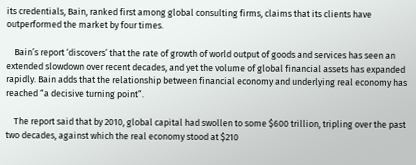its credentials, Bain, ranked first among global consulting firms, claims that its clients have outperformed the market by four times.

    Bain’s report ‘discovers’ that the rate of growth of world output of goods and services has seen an extended slowdown over recent decades, and yet the volume of global financial assets has expanded rapidly. Bain adds that the relationship between financial economy and underlying real economy has reached “a decisive turning point”.

    The report said that by 2010, global capital had swollen to some $600 trillion, tripling over the past two decades, against which the real economy stood at $210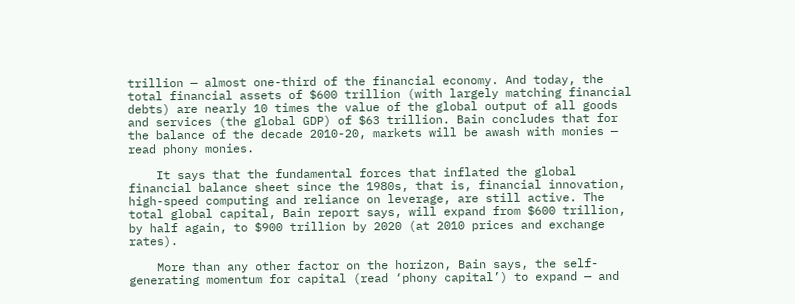trillion — almost one-third of the financial economy. And today, the total financial assets of $600 trillion (with largely matching financial debts) are nearly 10 times the value of the global output of all goods and services (the global GDP) of $63 trillion. Bain concludes that for the balance of the decade 2010-20, markets will be awash with monies — read phony monies.

    It says that the fundamental forces that inflated the global financial balance sheet since the 1980s, that is, financial innovation, high-speed computing and reliance on leverage, are still active. The total global capital, Bain report says, will expand from $600 trillion, by half again, to $900 trillion by 2020 (at 2010 prices and exchange rates).

    More than any other factor on the horizon, Bain says, the self-generating momentum for capital (read ‘phony capital’) to expand — and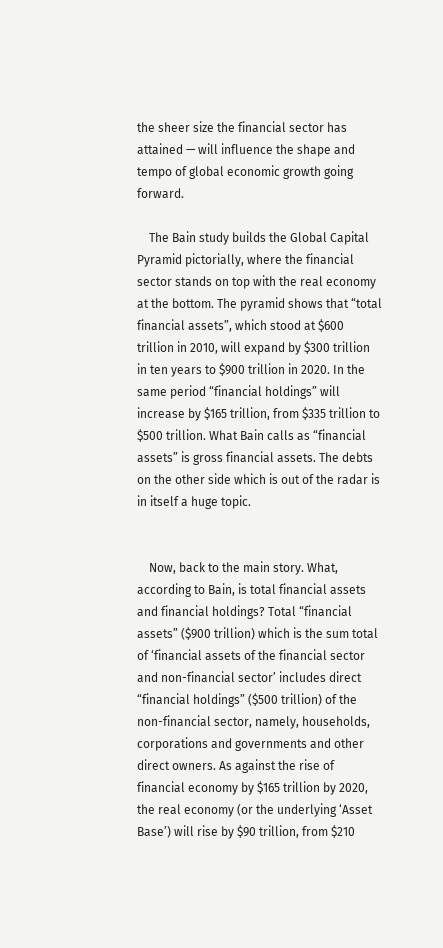the sheer size the financial sector has attained — will influence the shape and tempo of global economic growth going forward.

    The Bain study builds the Global Capital Pyramid pictorially, where the financial sector stands on top with the real economy at the bottom. The pyramid shows that “total financial assets”, which stood at $600 trillion in 2010, will expand by $300 trillion in ten years to $900 trillion in 2020. In the same period “financial holdings” will increase by $165 trillion, from $335 trillion to $500 trillion. What Bain calls as “financial assets” is gross financial assets. The debts on the other side which is out of the radar is in itself a huge topic.


    Now, back to the main story. What, according to Bain, is total financial assets and financial holdings? Total “financial assets” ($900 trillion) which is the sum total of ‘financial assets of the financial sector and non-financial sector’ includes direct “financial holdings” ($500 trillion) of the non-financial sector, namely, households, corporations and governments and other direct owners. As against the rise of financial economy by $165 trillion by 2020, the real economy (or the underlying ‘Asset Base’) will rise by $90 trillion, from $210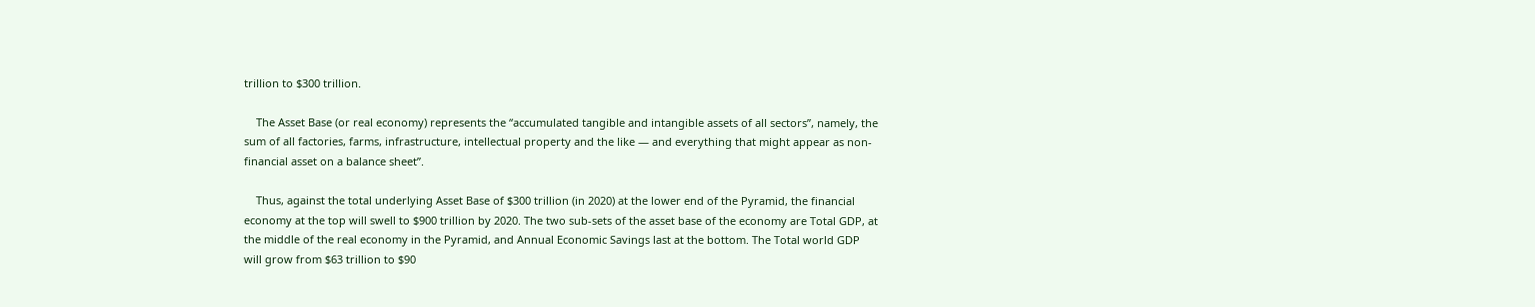trillion to $300 trillion.

    The Asset Base (or real economy) represents the “accumulated tangible and intangible assets of all sectors”, namely, the sum of all factories, farms, infrastructure, intellectual property and the like — and everything that might appear as non-financial asset on a balance sheet”.

    Thus, against the total underlying Asset Base of $300 trillion (in 2020) at the lower end of the Pyramid, the financial economy at the top will swell to $900 trillion by 2020. The two sub-sets of the asset base of the economy are Total GDP, at the middle of the real economy in the Pyramid, and Annual Economic Savings last at the bottom. The Total world GDP will grow from $63 trillion to $90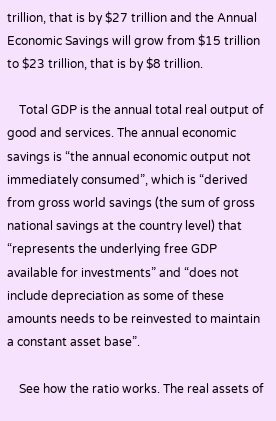trillion, that is by $27 trillion and the Annual Economic Savings will grow from $15 trillion to $23 trillion, that is by $8 trillion.

    Total GDP is the annual total real output of good and services. The annual economic savings is “the annual economic output not immediately consumed”, which is “derived from gross world savings (the sum of gross national savings at the country level) that “represents the underlying free GDP available for investments” and “does not include depreciation as some of these amounts needs to be reinvested to maintain a constant asset base”.

    See how the ratio works. The real assets of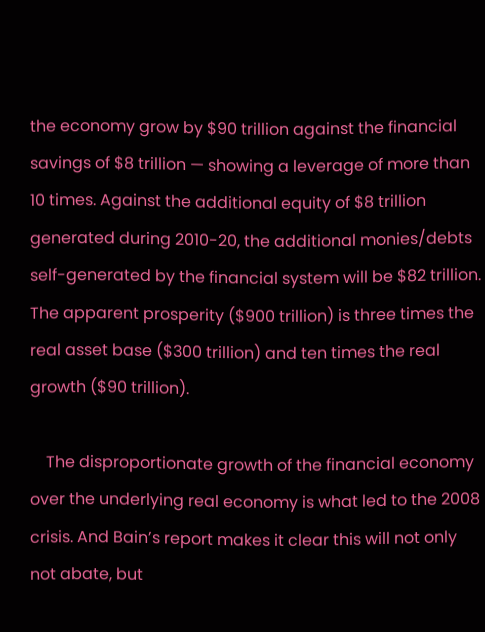the economy grow by $90 trillion against the financial savings of $8 trillion — showing a leverage of more than 10 times. Against the additional equity of $8 trillion generated during 2010-20, the additional monies/debts self-generated by the financial system will be $82 trillion. The apparent prosperity ($900 trillion) is three times the real asset base ($300 trillion) and ten times the real growth ($90 trillion).

    The disproportionate growth of the financial economy over the underlying real economy is what led to the 2008 crisis. And Bain’s report makes it clear this will not only not abate, but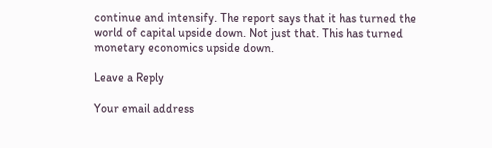continue and intensify. The report says that it has turned the world of capital upside down. Not just that. This has turned monetary economics upside down.

Leave a Reply

Your email address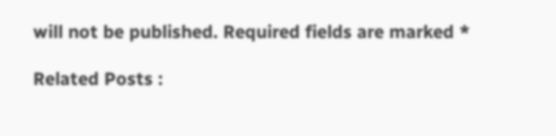will not be published. Required fields are marked *

Related Posts :